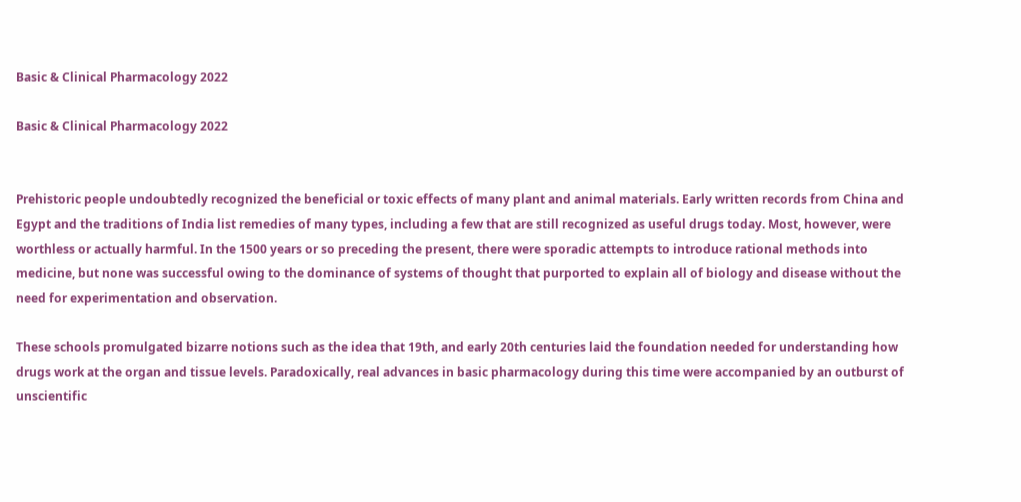Basic & Clinical Pharmacology 2022

Basic & Clinical Pharmacology 2022


Prehistoric people undoubtedly recognized the beneficial or toxic effects of many plant and animal materials. Early written records from China and Egypt and the traditions of India list remedies of many types, including a few that are still recognized as useful drugs today. Most, however, were worthless or actually harmful. In the 1500 years or so preceding the present, there were sporadic attempts to introduce rational methods into medicine, but none was successful owing to the dominance of systems of thought that purported to explain all of biology and disease without the need for experimentation and observation.

These schools promulgated bizarre notions such as the idea that 19th, and early 20th centuries laid the foundation needed for understanding how drugs work at the organ and tissue levels. Paradoxically, real advances in basic pharmacology during this time were accompanied by an outburst of unscientific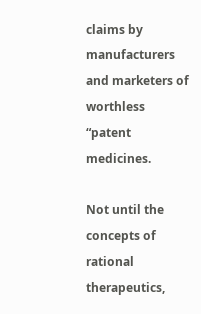claims by manufacturers and marketers of worthless “patent medicines.

Not until the concepts of rational therapeutics,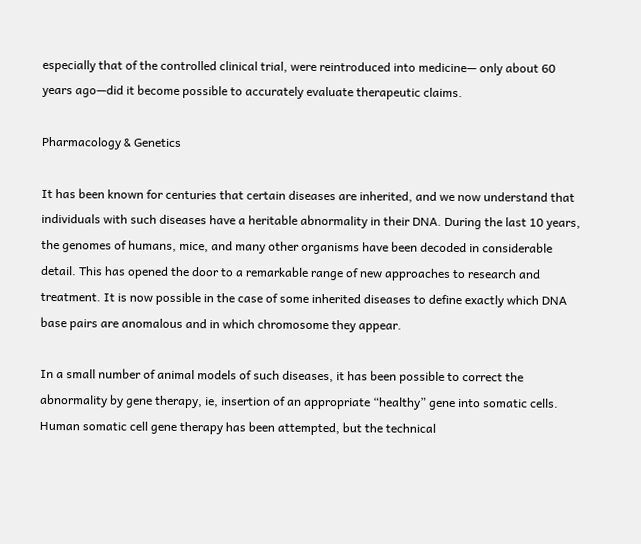especially that of the controlled clinical trial, were reintroduced into medicine— only about 60 years ago—did it become possible to accurately evaluate therapeutic claims.

Pharmacology & Genetics

It has been known for centuries that certain diseases are inherited, and we now understand that individuals with such diseases have a heritable abnormality in their DNA. During the last 10 years, the genomes of humans, mice, and many other organisms have been decoded in considerable detail. This has opened the door to a remarkable range of new approaches to research and treatment. It is now possible in the case of some inherited diseases to define exactly which DNA base pairs are anomalous and in which chromosome they appear.

In a small number of animal models of such diseases, it has been possible to correct the abnormality by gene therapy, ie, insertion of an appropriate “healthy” gene into somatic cells. Human somatic cell gene therapy has been attempted, but the technical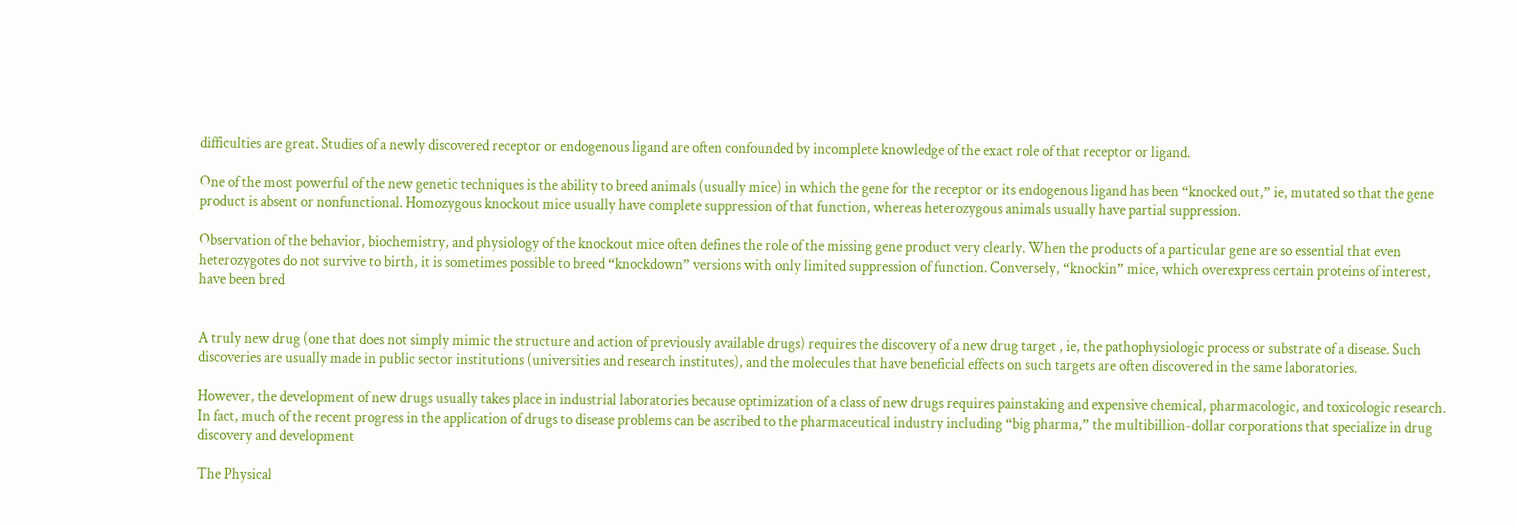difficulties are great. Studies of a newly discovered receptor or endogenous ligand are often confounded by incomplete knowledge of the exact role of that receptor or ligand.

One of the most powerful of the new genetic techniques is the ability to breed animals (usually mice) in which the gene for the receptor or its endogenous ligand has been “knocked out,” ie, mutated so that the gene product is absent or nonfunctional. Homozygous knockout mice usually have complete suppression of that function, whereas heterozygous animals usually have partial suppression.

Observation of the behavior, biochemistry, and physiology of the knockout mice often defines the role of the missing gene product very clearly. When the products of a particular gene are so essential that even heterozygotes do not survive to birth, it is sometimes possible to breed “knockdown” versions with only limited suppression of function. Conversely, “knockin” mice, which overexpress certain proteins of interest, have been bred


A truly new drug (one that does not simply mimic the structure and action of previously available drugs) requires the discovery of a new drug target , ie, the pathophysiologic process or substrate of a disease. Such discoveries are usually made in public sector institutions (universities and research institutes), and the molecules that have beneficial effects on such targets are often discovered in the same laboratories.

However, the development of new drugs usually takes place in industrial laboratories because optimization of a class of new drugs requires painstaking and expensive chemical, pharmacologic, and toxicologic research. In fact, much of the recent progress in the application of drugs to disease problems can be ascribed to the pharmaceutical industry including “big pharma,” the multibillion-dollar corporations that specialize in drug discovery and development

The Physical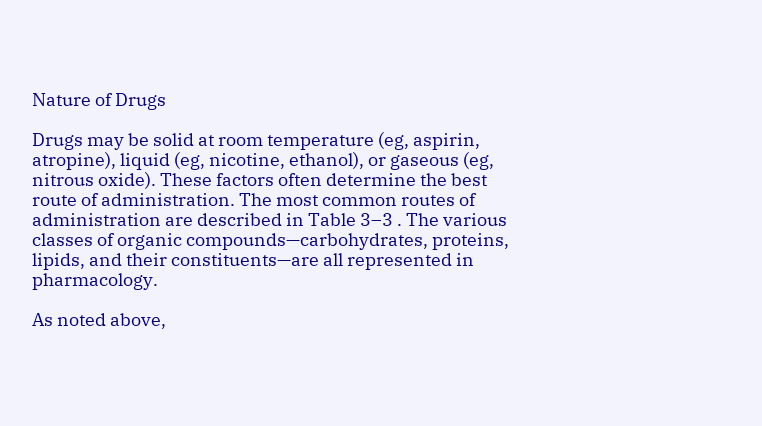Nature of Drugs

Drugs may be solid at room temperature (eg, aspirin, atropine), liquid (eg, nicotine, ethanol), or gaseous (eg, nitrous oxide). These factors often determine the best route of administration. The most common routes of administration are described in Table 3–3 . The various classes of organic compounds—carbohydrates, proteins, lipids, and their constituents—are all represented in pharmacology.

As noted above,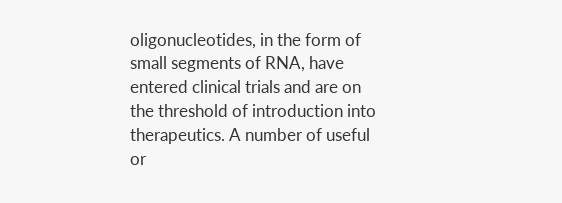oligonucleotides, in the form of small segments of RNA, have entered clinical trials and are on the threshold of introduction into therapeutics. A number of useful or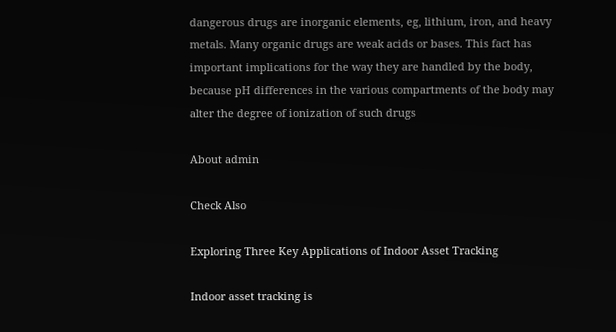dangerous drugs are inorganic elements, eg, lithium, iron, and heavy metals. Many organic drugs are weak acids or bases. This fact has important implications for the way they are handled by the body, because pH differences in the various compartments of the body may alter the degree of ionization of such drugs

About admin

Check Also

Exploring Three Key Applications of Indoor Asset Tracking

Indoor asset tracking is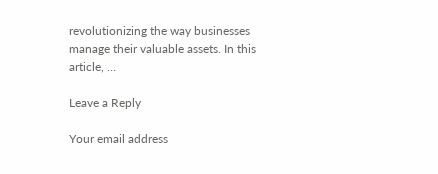revolutionizing the way businesses manage their valuable assets. In this article, …

Leave a Reply

Your email address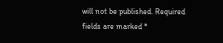will not be published. Required fields are marked *